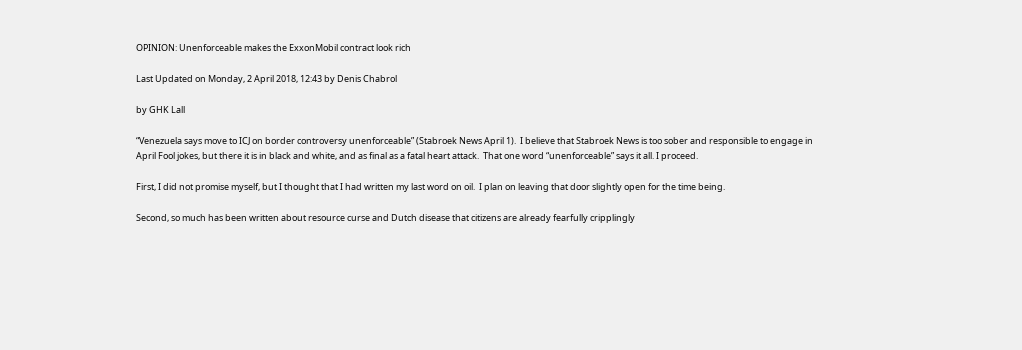OPINION: Unenforceable makes the ExxonMobil contract look rich

Last Updated on Monday, 2 April 2018, 12:43 by Denis Chabrol

by GHK Lall

“Venezuela says move to ICJ on border controversy unenforceable” (Stabroek News April 1).  I believe that Stabroek News is too sober and responsible to engage in April Fool jokes, but there it is in black and white, and as final as a fatal heart attack.  That one word “unenforceable” says it all. I proceed.

First, I did not promise myself, but I thought that I had written my last word on oil.  I plan on leaving that door slightly open for the time being.

Second, so much has been written about resource curse and Dutch disease that citizens are already fearfully cripplingly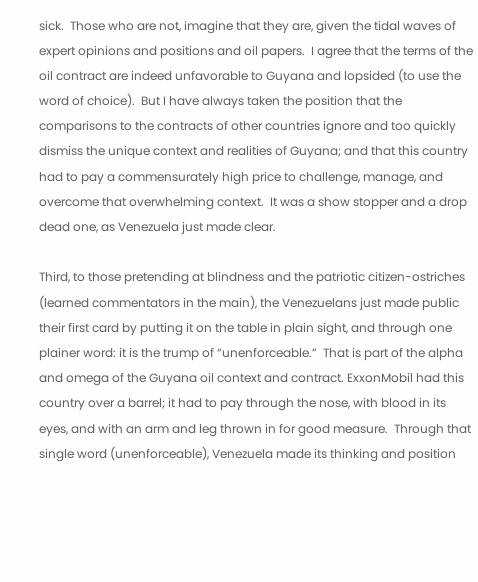sick.  Those who are not, imagine that they are, given the tidal waves of expert opinions and positions and oil papers.  I agree that the terms of the oil contract are indeed unfavorable to Guyana and lopsided (to use the word of choice).  But I have always taken the position that the comparisons to the contracts of other countries ignore and too quickly dismiss the unique context and realities of Guyana; and that this country had to pay a commensurately high price to challenge, manage, and overcome that overwhelming context.  It was a show stopper and a drop dead one, as Venezuela just made clear.

Third, to those pretending at blindness and the patriotic citizen-ostriches (learned commentators in the main), the Venezuelans just made public their first card by putting it on the table in plain sight, and through one plainer word: it is the trump of “unenforceable.”  That is part of the alpha and omega of the Guyana oil context and contract. ExxonMobil had this country over a barrel; it had to pay through the nose, with blood in its eyes, and with an arm and leg thrown in for good measure.  Through that single word (unenforceable), Venezuela made its thinking and position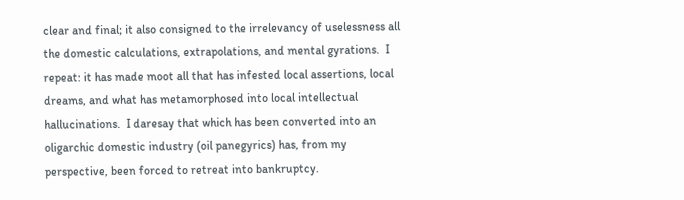clear and final; it also consigned to the irrelevancy of uselessness all the domestic calculations, extrapolations, and mental gyrations.  I repeat: it has made moot all that has infested local assertions, local dreams, and what has metamorphosed into local intellectual hallucinations.  I daresay that which has been converted into an oligarchic domestic industry (oil panegyrics) has, from my perspective, been forced to retreat into bankruptcy.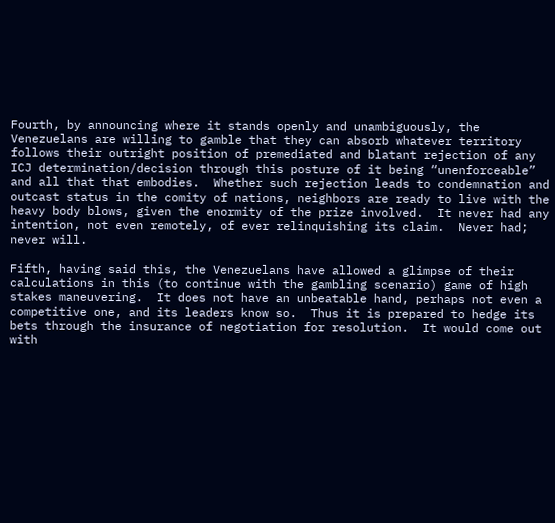Fourth, by announcing where it stands openly and unambiguously, the Venezuelans are willing to gamble that they can absorb whatever territory follows their outright position of premediated and blatant rejection of any ICJ determination/decision through this posture of it being “unenforceable” and all that that embodies.  Whether such rejection leads to condemnation and outcast status in the comity of nations, neighbors are ready to live with the heavy body blows, given the enormity of the prize involved.  It never had any intention, not even remotely, of ever relinquishing its claim.  Never had; never will.

Fifth, having said this, the Venezuelans have allowed a glimpse of their calculations in this (to continue with the gambling scenario) game of high stakes maneuvering.  It does not have an unbeatable hand, perhaps not even a competitive one, and its leaders know so.  Thus it is prepared to hedge its bets through the insurance of negotiation for resolution.  It would come out with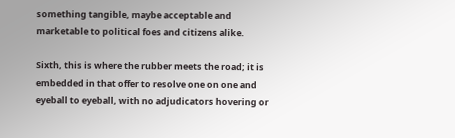something tangible, maybe acceptable and marketable to political foes and citizens alike.

Sixth, this is where the rubber meets the road; it is embedded in that offer to resolve one on one and eyeball to eyeball, with no adjudicators hovering or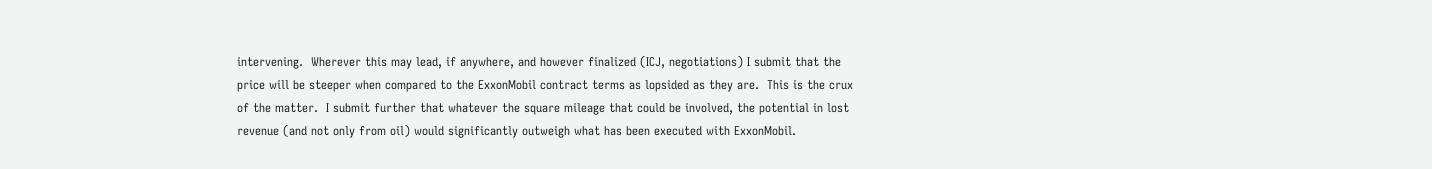intervening.  Wherever this may lead, if anywhere, and however finalized (ICJ, negotiations) I submit that the price will be steeper when compared to the ExxonMobil contract terms as lopsided as they are.  This is the crux of the matter.  I submit further that whatever the square mileage that could be involved, the potential in lost revenue (and not only from oil) would significantly outweigh what has been executed with ExxonMobil.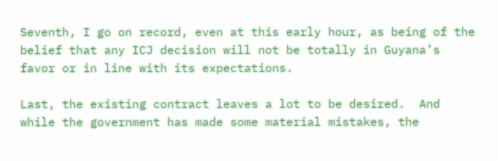Seventh, I go on record, even at this early hour, as being of the belief that any ICJ decision will not be totally in Guyana’s favor or in line with its expectations.

Last, the existing contract leaves a lot to be desired.  And while the government has made some material mistakes, the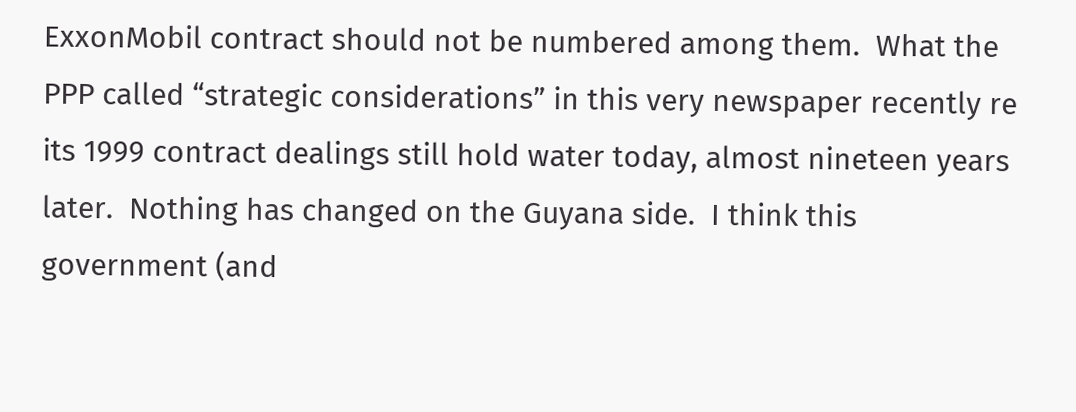ExxonMobil contract should not be numbered among them.  What the PPP called “strategic considerations” in this very newspaper recently re its 1999 contract dealings still hold water today, almost nineteen years later.  Nothing has changed on the Guyana side.  I think this government (and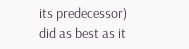its predecessor) did as best as it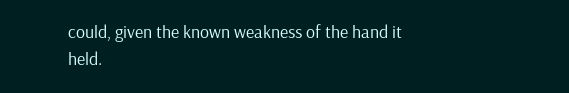could, given the known weakness of the hand it held.